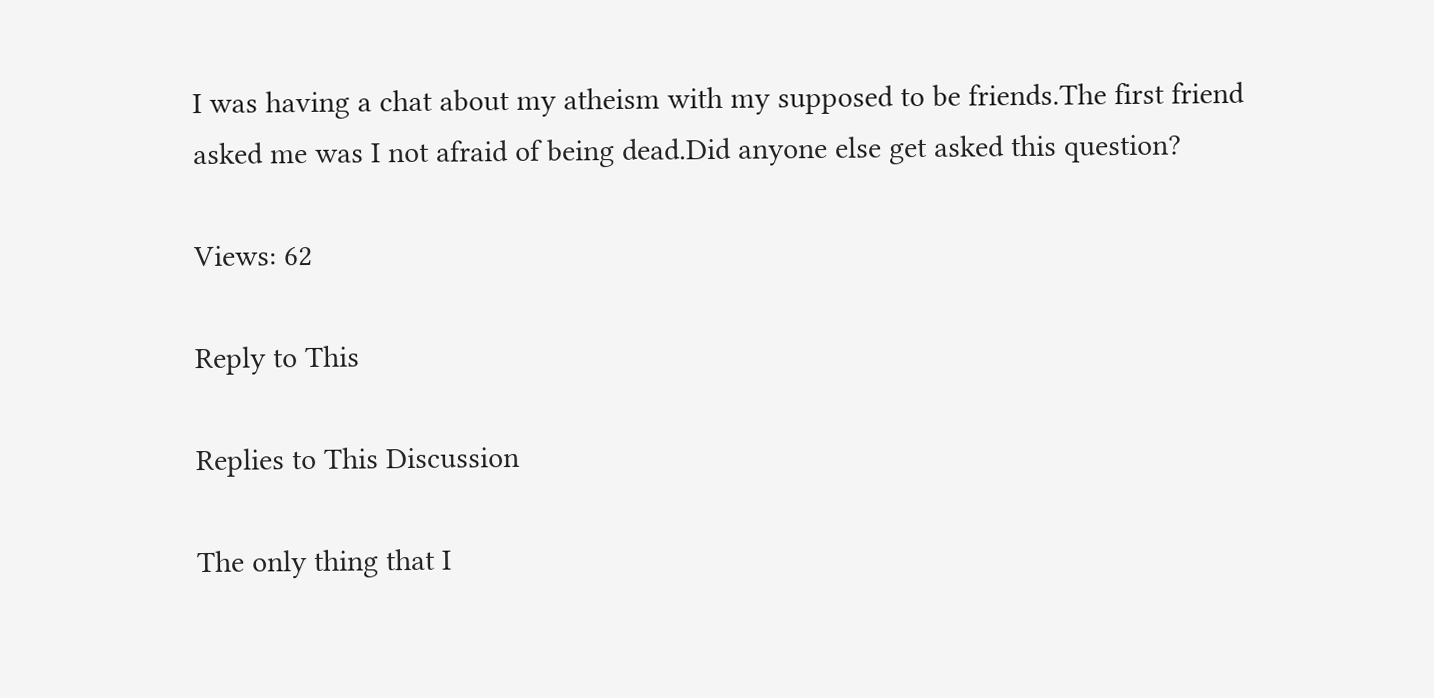I was having a chat about my atheism with my supposed to be friends.The first friend asked me was I not afraid of being dead.Did anyone else get asked this question?

Views: 62

Reply to This

Replies to This Discussion

The only thing that I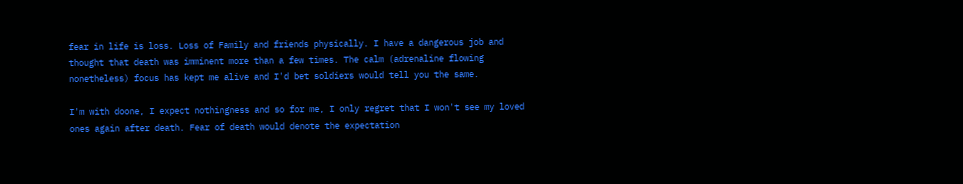fear in life is loss. Loss of Family and friends physically. I have a dangerous job and thought that death was imminent more than a few times. The calm (adrenaline flowing nonetheless) focus has kept me alive and I'd bet soldiers would tell you the same.

I'm with doone, I expect nothingness and so for me, I only regret that I won't see my loved ones again after death. Fear of death would denote the expectation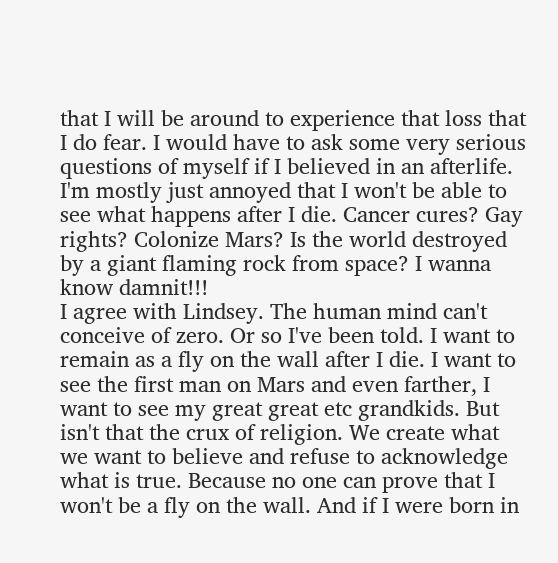that I will be around to experience that loss that I do fear. I would have to ask some very serious questions of myself if I believed in an afterlife.
I'm mostly just annoyed that I won't be able to see what happens after I die. Cancer cures? Gay rights? Colonize Mars? Is the world destroyed by a giant flaming rock from space? I wanna know damnit!!!
I agree with Lindsey. The human mind can't conceive of zero. Or so I've been told. I want to remain as a fly on the wall after I die. I want to see the first man on Mars and even farther, I want to see my great great etc grandkids. But isn't that the crux of religion. We create what we want to believe and refuse to acknowledge what is true. Because no one can prove that I won't be a fly on the wall. And if I were born in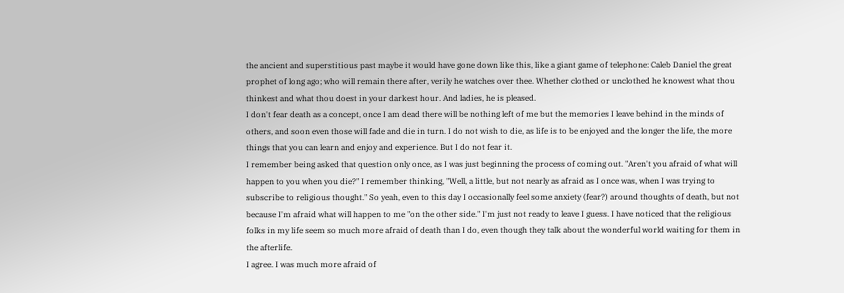the ancient and superstitious past maybe it would have gone down like this, like a giant game of telephone: Caleb Daniel the great prophet of long ago; who will remain there after, verily he watches over thee. Whether clothed or unclothed he knowest what thou thinkest and what thou doest in your darkest hour. And ladies, he is pleased.
I don't fear death as a concept, once I am dead there will be nothing left of me but the memories I leave behind in the minds of others, and soon even those will fade and die in turn. I do not wish to die, as life is to be enjoyed and the longer the life, the more things that you can learn and enjoy and experience. But I do not fear it.
I remember being asked that question only once, as I was just beginning the process of coming out. "Aren't you afraid of what will happen to you when you die?" I remember thinking, "Well, a little, but not nearly as afraid as I once was, when I was trying to subscribe to religious thought." So yeah, even to this day I occasionally feel some anxiety (fear?) around thoughts of death, but not because I'm afraid what will happen to me "on the other side." I'm just not ready to leave I guess. I have noticed that the religious folks in my life seem so much more afraid of death than I do, even though they talk about the wonderful world waiting for them in the afterlife.
I agree. I was much more afraid of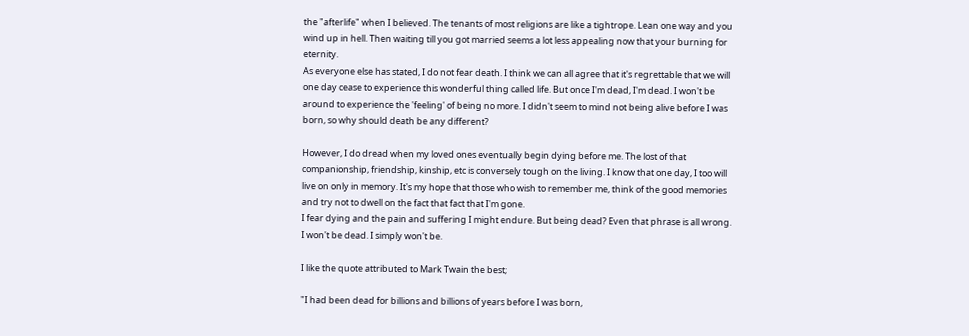the "afterlife" when I believed. The tenants of most religions are like a tightrope. Lean one way and you wind up in hell. Then waiting till you got married seems a lot less appealing now that your burning for eternity.
As everyone else has stated, I do not fear death. I think we can all agree that it's regrettable that we will one day cease to experience this wonderful thing called life. But once I'm dead, I'm dead. I won't be around to experience the 'feeling' of being no more. I didn't seem to mind not being alive before I was born, so why should death be any different?

However, I do dread when my loved ones eventually begin dying before me. The lost of that companionship, friendship, kinship, etc is conversely tough on the living. I know that one day, I too will live on only in memory. It's my hope that those who wish to remember me, think of the good memories and try not to dwell on the fact that fact that I'm gone.
I fear dying and the pain and suffering I might endure. But being dead? Even that phrase is all wrong. I won't be dead. I simply won't be.

I like the quote attributed to Mark Twain the best;

"I had been dead for billions and billions of years before I was born,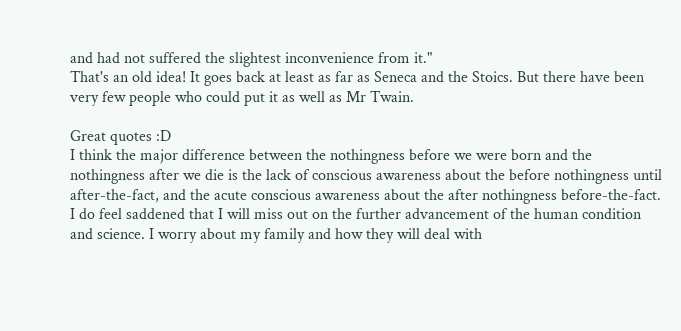and had not suffered the slightest inconvenience from it."
That's an old idea! It goes back at least as far as Seneca and the Stoics. But there have been very few people who could put it as well as Mr Twain.

Great quotes :D
I think the major difference between the nothingness before we were born and the nothingness after we die is the lack of conscious awareness about the before nothingness until after-the-fact, and the acute conscious awareness about the after nothingness before-the-fact.
I do feel saddened that I will miss out on the further advancement of the human condition and science. I worry about my family and how they will deal with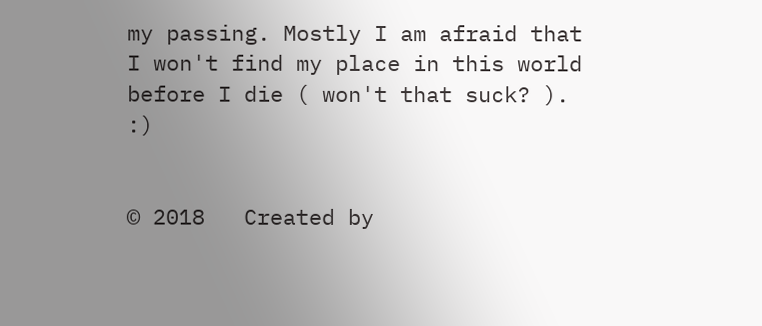my passing. Mostly I am afraid that I won't find my place in this world before I die ( won't that suck? ). :)


© 2018   Created by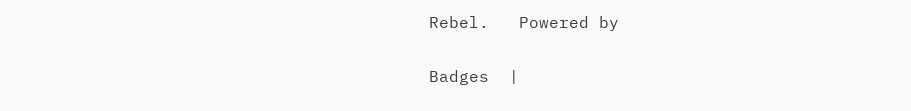Rebel.   Powered by

Badges  |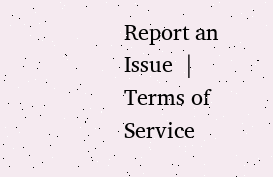Report an Issue  |  Terms of Service